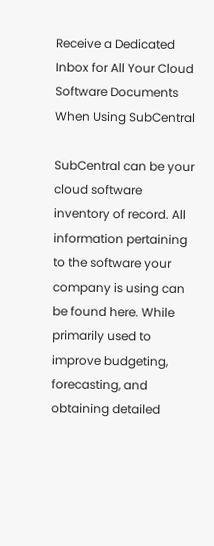Receive a Dedicated Inbox for All Your Cloud Software Documents When Using SubCentral

SubCentral can be your cloud software inventory of record. All information pertaining to the software your company is using can be found here. While primarily used to improve budgeting, forecasting, and obtaining detailed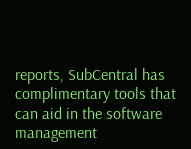reports, SubCentral has complimentary tools that can aid in the software management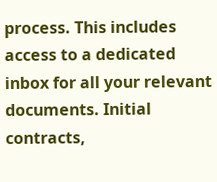process. This includes access to a dedicated inbox for all your relevant documents. Initial contracts,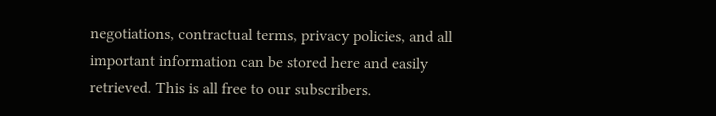negotiations, contractual terms, privacy policies, and all important information can be stored here and easily retrieved. This is all free to our subscribers.